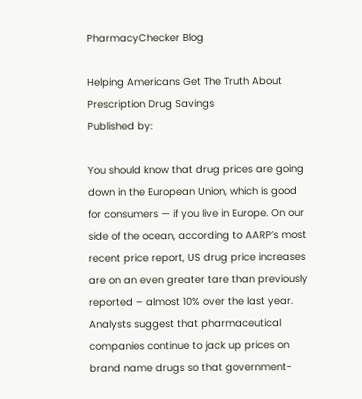PharmacyChecker Blog

Helping Americans Get The Truth About Prescription Drug Savings
Published by:

You should know that drug prices are going down in the European Union, which is good for consumers — if you live in Europe. On our side of the ocean, according to AARP’s most recent price report, US drug price increases are on an even greater tare than previously reported – almost 10% over the last year. Analysts suggest that pharmaceutical companies continue to jack up prices on brand name drugs so that government-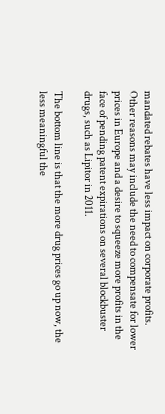mandated rebates have less impact on corporate profits. Other reasons may include the need to compensate for lower prices in Europe and a desire to squeeze more profits in the face of pending patent expirations on several blockbuster drugs, such as Lipitor in 2011.

The bottom line is that the more drug prices go up now, the less meaningful the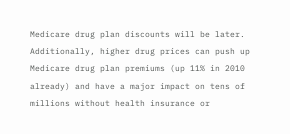Medicare drug plan discounts will be later. Additionally, higher drug prices can push up Medicare drug plan premiums (up 11% in 2010 already) and have a major impact on tens of millions without health insurance or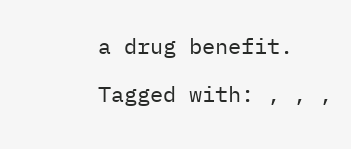a drug benefit.

Tagged with: , , ,